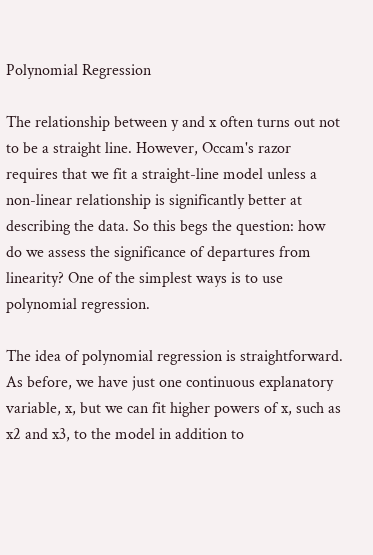Polynomial Regression

The relationship between y and x often turns out not to be a straight line. However, Occam's razor requires that we fit a straight-line model unless a non-linear relationship is significantly better at describing the data. So this begs the question: how do we assess the significance of departures from linearity? One of the simplest ways is to use polynomial regression.

The idea of polynomial regression is straightforward. As before, we have just one continuous explanatory variable, x, but we can fit higher powers of x, such as x2 and x3, to the model in addition to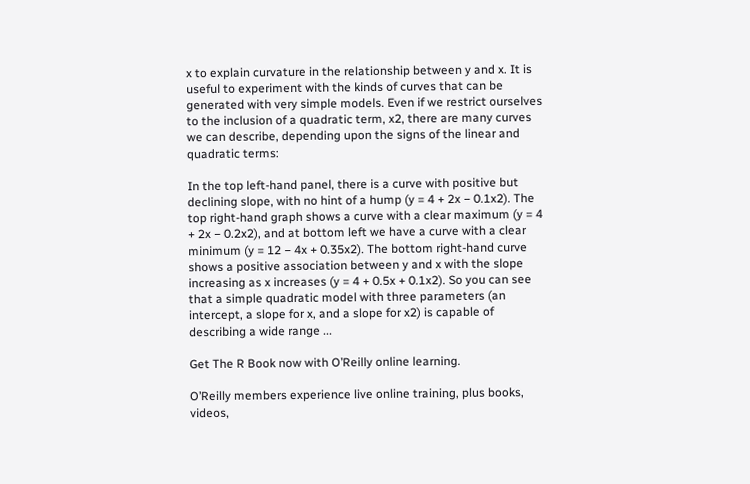x to explain curvature in the relationship between y and x. It is useful to experiment with the kinds of curves that can be generated with very simple models. Even if we restrict ourselves to the inclusion of a quadratic term, x2, there are many curves we can describe, depending upon the signs of the linear and quadratic terms:

In the top left-hand panel, there is a curve with positive but declining slope, with no hint of a hump (y = 4 + 2x − 0.1x2). The top right-hand graph shows a curve with a clear maximum (y = 4 + 2x − 0.2x2), and at bottom left we have a curve with a clear minimum (y = 12 − 4x + 0.35x2). The bottom right-hand curve shows a positive association between y and x with the slope increasing as x increases (y = 4 + 0.5x + 0.1x2). So you can see that a simple quadratic model with three parameters (an intercept, a slope for x, and a slope for x2) is capable of describing a wide range ...

Get The R Book now with O’Reilly online learning.

O’Reilly members experience live online training, plus books, videos,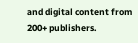and digital content from 200+ publishers.